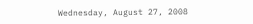Wednesday, August 27, 2008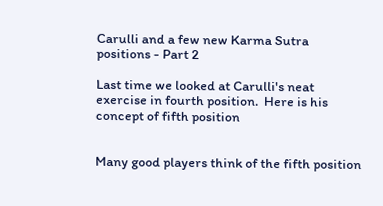Carulli and a few new Karma Sutra positions - Part 2

Last time we looked at Carulli's neat exercise in fourth position.  Here is his concept of fifth position


Many good players think of the fifth position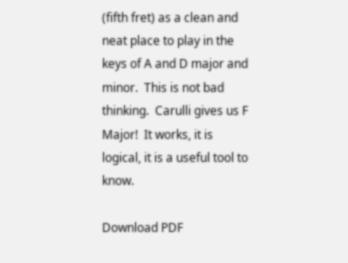(fifth fret) as a clean and neat place to play in the keys of A and D major and minor.  This is not bad thinking.  Carulli gives us F Major!  It works, it is logical, it is a useful tool to know.

Download PDF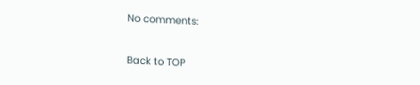No comments:


Back to TOP